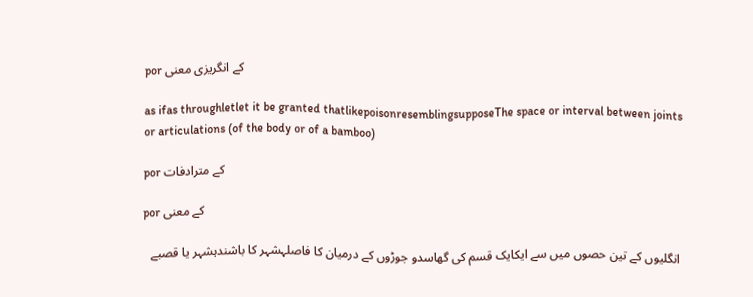por کے انگریزی معنی

as ifas throughletlet it be granted thatlikepoisonresemblingsupposeThe space or interval between joints or articulations (of the body or of a bamboo)

por کے مترادفات

por کے معنی

انگلیوں کے تین حصوں میں سے ایکایک قسم کی گھاسدو جوڑوں کے درمیان کا فاصلہشہر کا باشندہشہر یا قصبے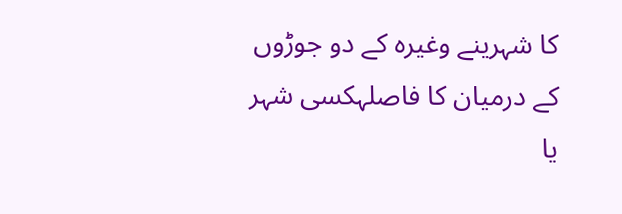کا شہرینے وغیرہ کے دو جوڑوں کے درمیان کا فاصلہکسی شہر یا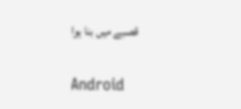قصبے میں بنا ہوا

Android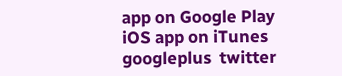app on Google Play
iOS app on iTunes
googleplus  twitter